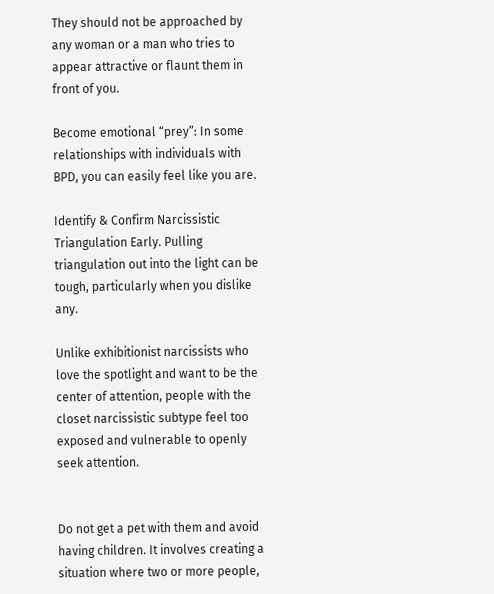They should not be approached by any woman or a man who tries to appear attractive or flaunt them in front of you.

Become emotional “prey”: In some relationships with individuals with BPD, you can easily feel like you are.

Identify & Confirm Narcissistic Triangulation Early. Pulling triangulation out into the light can be tough, particularly when you dislike any.

Unlike exhibitionist narcissists who love the spotlight and want to be the center of attention, people with the closet narcissistic subtype feel too exposed and vulnerable to openly seek attention.


Do not get a pet with them and avoid having children. It involves creating a situation where two or more people,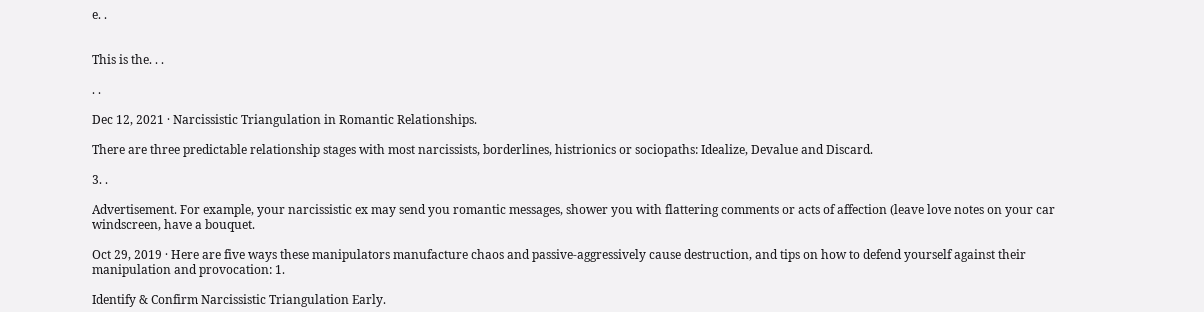e. .


This is the. . .

. .

Dec 12, 2021 · Narcissistic Triangulation in Romantic Relationships.

There are three predictable relationship stages with most narcissists, borderlines, histrionics or sociopaths: Idealize, Devalue and Discard.

3. .

Advertisement. For example, your narcissistic ex may send you romantic messages, shower you with flattering comments or acts of affection (leave love notes on your car windscreen, have a bouquet.

Oct 29, 2019 · Here are five ways these manipulators manufacture chaos and passive-aggressively cause destruction, and tips on how to defend yourself against their manipulation and provocation: 1.

Identify & Confirm Narcissistic Triangulation Early.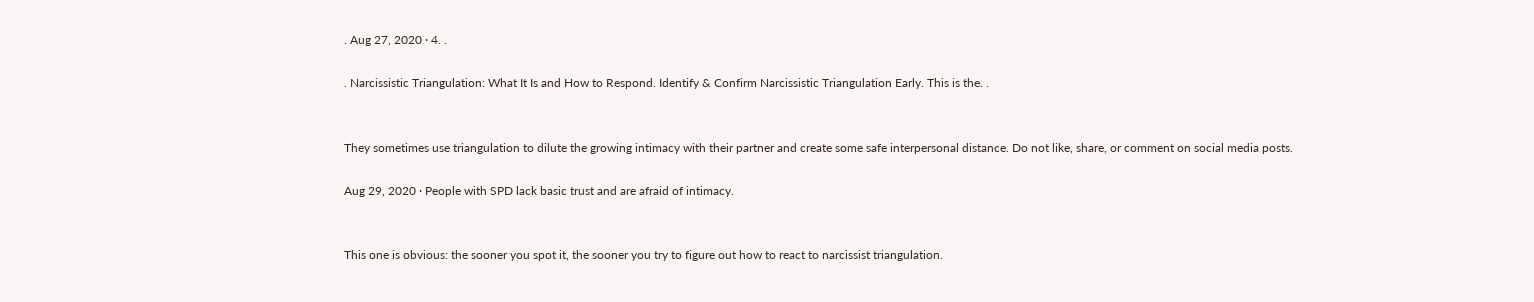. Aug 27, 2020 · 4. .

. Narcissistic Triangulation: What It Is and How to Respond. Identify & Confirm Narcissistic Triangulation Early. This is the. .


They sometimes use triangulation to dilute the growing intimacy with their partner and create some safe interpersonal distance. Do not like, share, or comment on social media posts.

Aug 29, 2020 · People with SPD lack basic trust and are afraid of intimacy.


This one is obvious: the sooner you spot it, the sooner you try to figure out how to react to narcissist triangulation.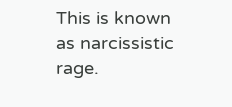This is known as narcissistic rage.